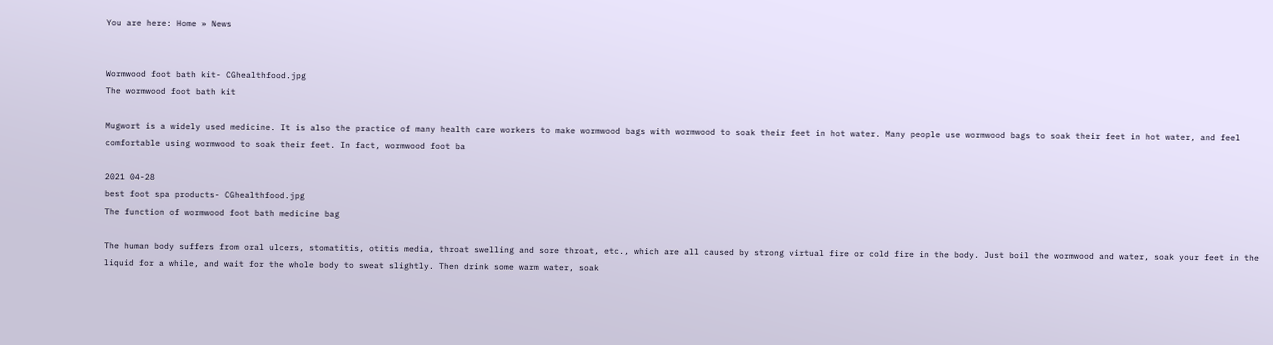You are here: Home » News


Wormwood foot bath kit- CGhealthfood.jpg
The wormwood foot bath kit

Mugwort is a widely used medicine. It is also the practice of many health care workers to make wormwood bags with wormwood to soak their feet in hot water. Many people use wormwood bags to soak their feet in hot water, and feel comfortable using wormwood to soak their feet. In fact, wormwood foot ba

2021 04-28
best foot spa products- CGhealthfood.jpg
The function of wormwood foot bath medicine bag

The human body suffers from oral ulcers, stomatitis, otitis media, throat swelling and sore throat, etc., which are all caused by strong virtual fire or cold fire in the body. Just boil the wormwood and water, soak your feet in the liquid for a while, and wait for the whole body to sweat slightly. Then drink some warm water, soak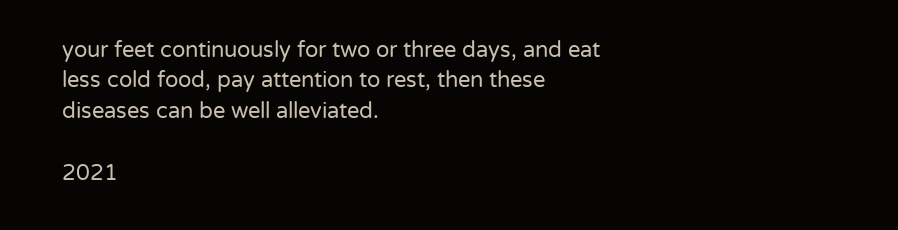your feet continuously for two or three days, and eat less cold food, pay attention to rest, then these diseases can be well alleviated.

2021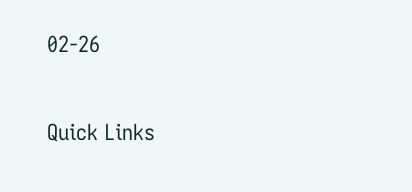02-26

Quick Links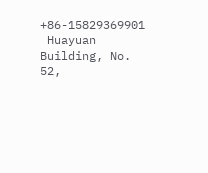+86-15829369901
 Huayuan Building, No. 52,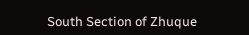South Section of Zhuque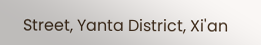Street, Yanta District, Xi'an